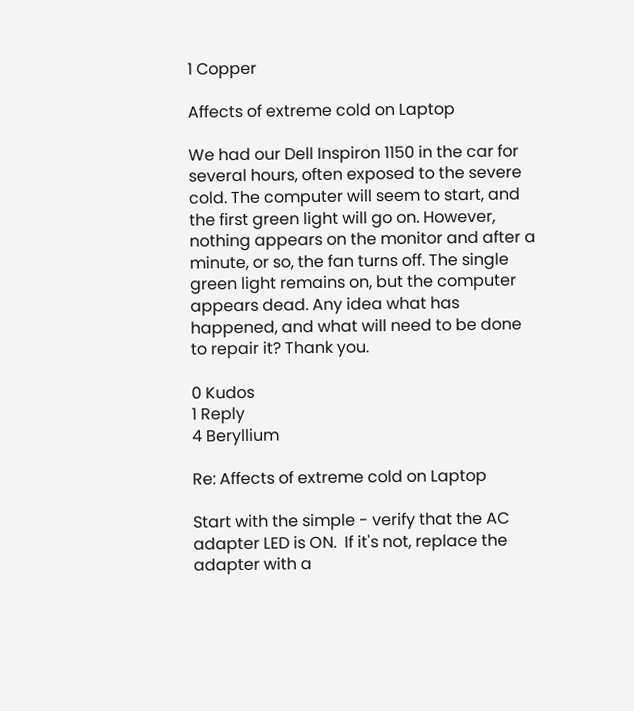1 Copper

Affects of extreme cold on Laptop

We had our Dell Inspiron 1150 in the car for several hours, often exposed to the severe cold. The computer will seem to start, and the first green light will go on. However, nothing appears on the monitor and after a minute, or so, the fan turns off. The single green light remains on, but the computer appears dead. Any idea what has happened, and what will need to be done to repair it? Thank you.

0 Kudos
1 Reply
4 Beryllium

Re: Affects of extreme cold on Laptop

Start with the simple - verify that the AC  adapter LED is ON.  If it's not, replace the adapter with a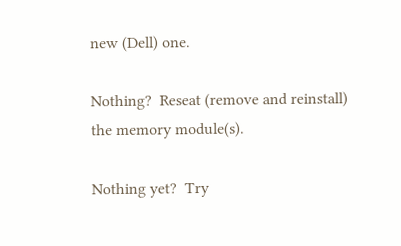new (Dell) one.

Nothing?  Reseat (remove and reinstall) the memory module(s).

Nothing yet?  Try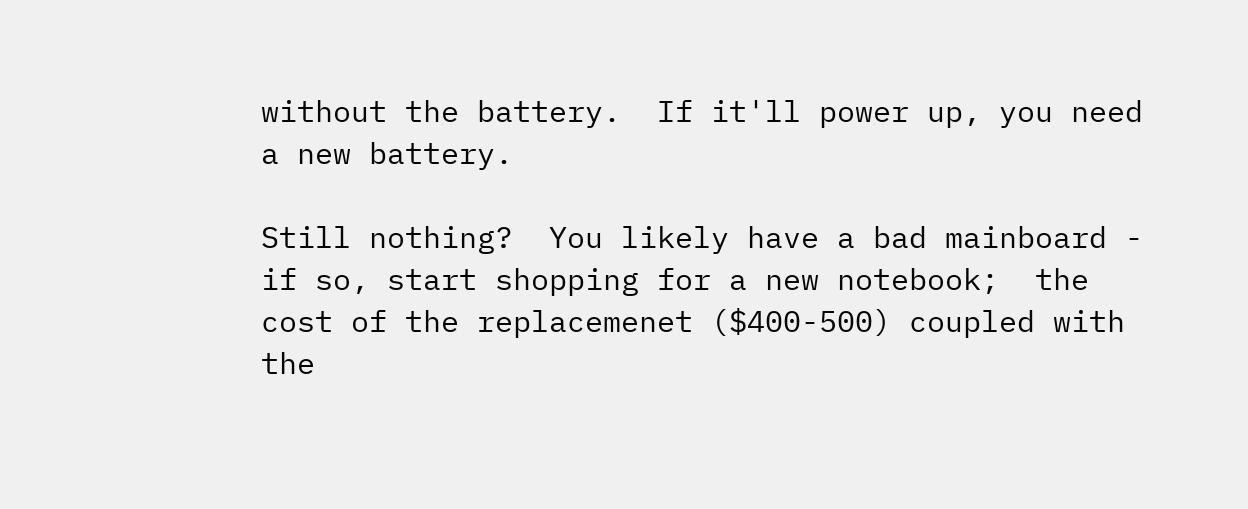without the battery.  If it'll power up, you need a new battery.

Still nothing?  You likely have a bad mainboard - if so, start shopping for a new notebook;  the cost of the replacemenet ($400-500) coupled with the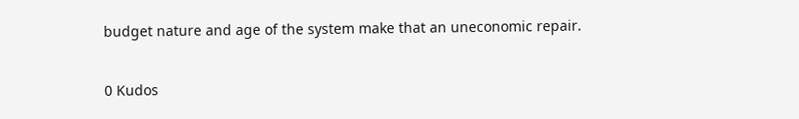budget nature and age of the system make that an uneconomic repair.


0 Kudos